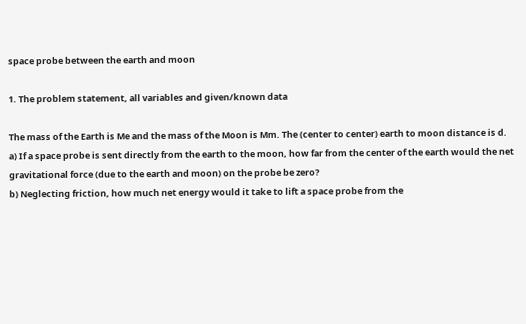space probe between the earth and moon

1. The problem statement, all variables and given/known data

The mass of the Earth is Me and the mass of the Moon is Mm. The (center to center) earth to moon distance is d.
a) If a space probe is sent directly from the earth to the moon, how far from the center of the earth would the net gravitational force (due to the earth and moon) on the probe be zero?
b) Neglecting friction, how much net energy would it take to lift a space probe from the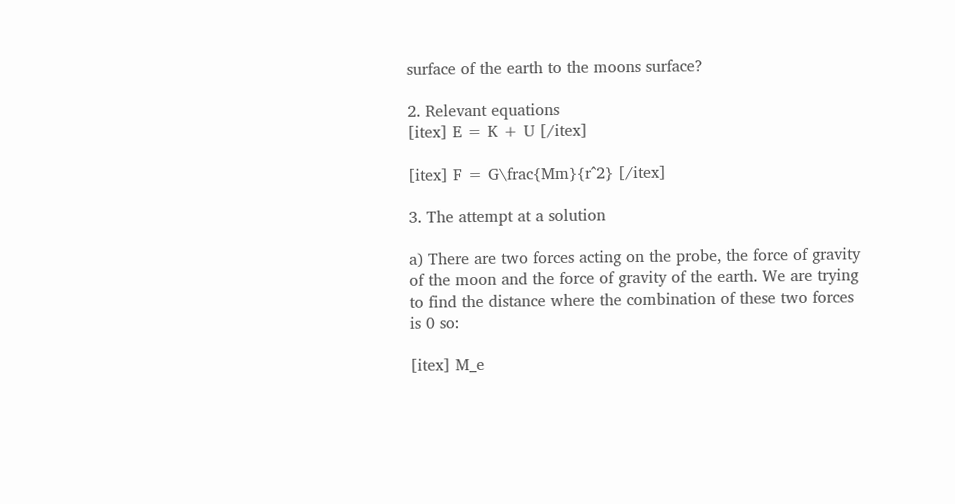surface of the earth to the moons surface?

2. Relevant equations
[itex] E = K + U [/itex]

[itex] F = G\frac{Mm}{r^2} [/itex]

3. The attempt at a solution

a) There are two forces acting on the probe, the force of gravity of the moon and the force of gravity of the earth. We are trying to find the distance where the combination of these two forces is 0 so:

[itex] M_e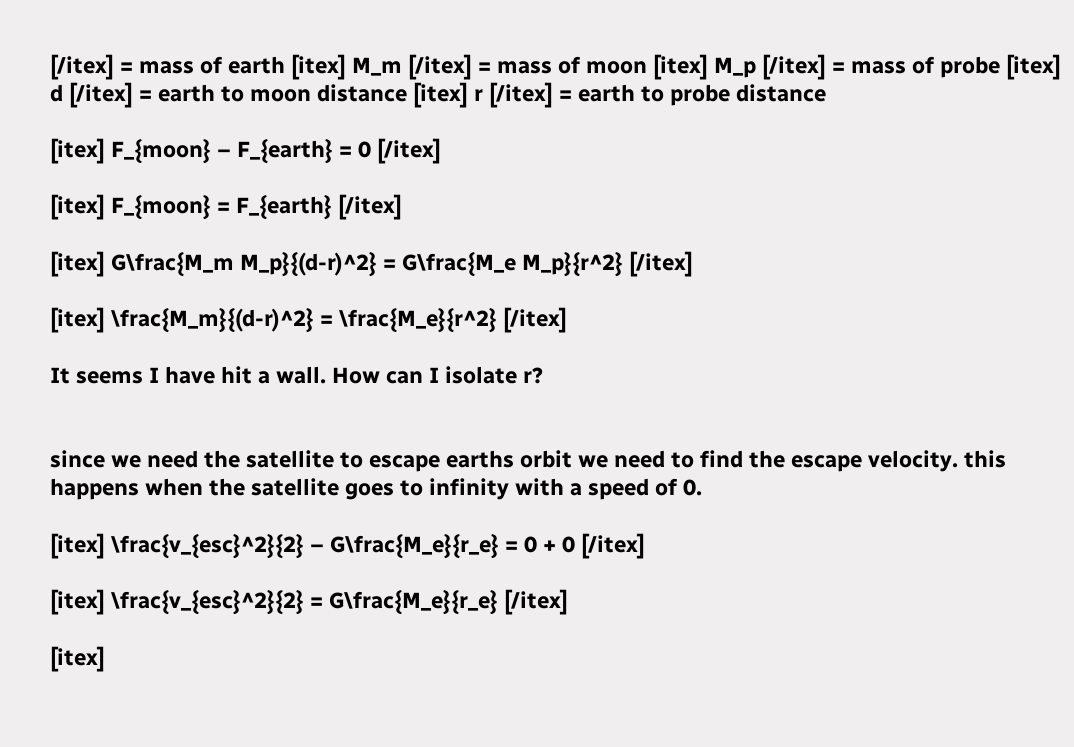[/itex] = mass of earth [itex] M_m [/itex] = mass of moon [itex] M_p [/itex] = mass of probe [itex] d [/itex] = earth to moon distance [itex] r [/itex] = earth to probe distance

[itex] F_{moon} – F_{earth} = 0 [/itex]

[itex] F_{moon} = F_{earth} [/itex]

[itex] G\frac{M_m M_p}{(d-r)^2} = G\frac{M_e M_p}{r^2} [/itex]

[itex] \frac{M_m}{(d-r)^2} = \frac{M_e}{r^2} [/itex]

It seems I have hit a wall. How can I isolate r?


since we need the satellite to escape earths orbit we need to find the escape velocity. this happens when the satellite goes to infinity with a speed of 0.

[itex] \frac{v_{esc}^2}{2} – G\frac{M_e}{r_e} = 0 + 0 [/itex]

[itex] \frac{v_{esc}^2}{2} = G\frac{M_e}{r_e} [/itex]

[itex]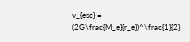v_{esc} = (2G\frac{M_e}{r_e})^\frac{1}{2}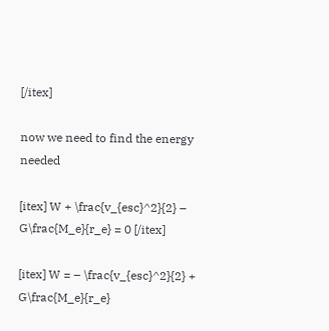[/itex]

now we need to find the energy needed

[itex] W + \frac{v_{esc}^2}{2} – G\frac{M_e}{r_e} = 0 [/itex]

[itex] W = – \frac{v_{esc}^2}{2} + G\frac{M_e}{r_e}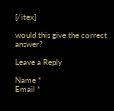[/itex]

would this give the correct answer?

Leave a Reply

Name *
Email *